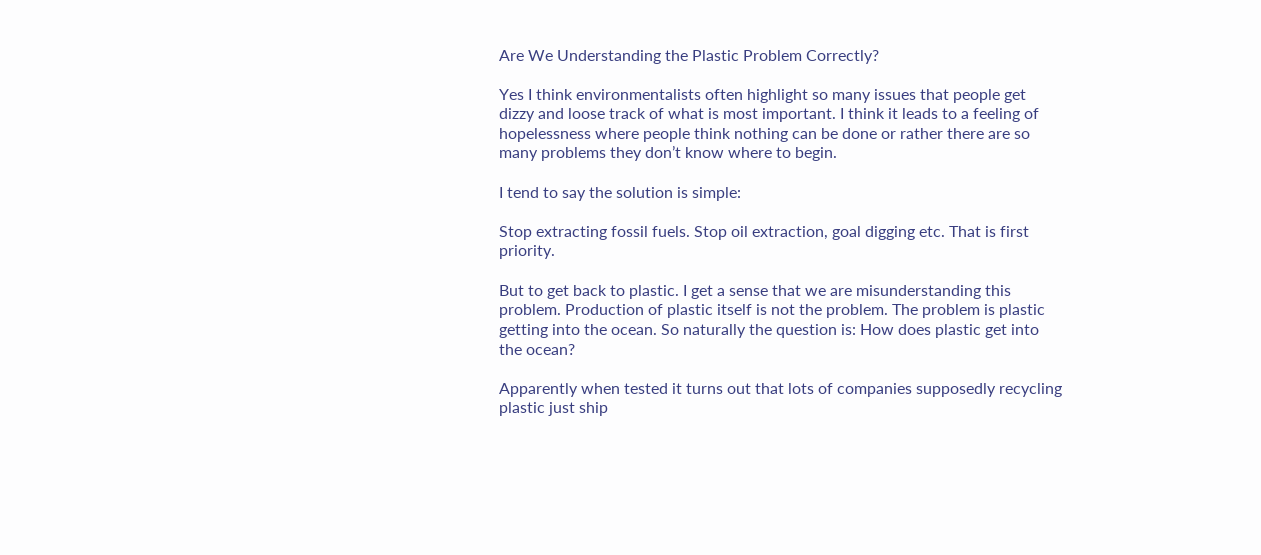Are We Understanding the Plastic Problem Correctly?

Yes I think environmentalists often highlight so many issues that people get dizzy and loose track of what is most important. I think it leads to a feeling of hopelessness where people think nothing can be done or rather there are so many problems they don’t know where to begin.

I tend to say the solution is simple:

Stop extracting fossil fuels. Stop oil extraction, goal digging etc. That is first priority.

But to get back to plastic. I get a sense that we are misunderstanding this problem. Production of plastic itself is not the problem. The problem is plastic getting into the ocean. So naturally the question is: How does plastic get into the ocean?

Apparently when tested it turns out that lots of companies supposedly recycling plastic just ship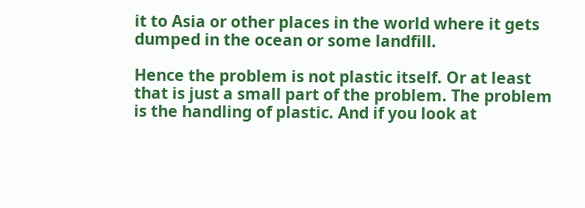it to Asia or other places in the world where it gets dumped in the ocean or some landfill.

Hence the problem is not plastic itself. Or at least that is just a small part of the problem. The problem is the handling of plastic. And if you look at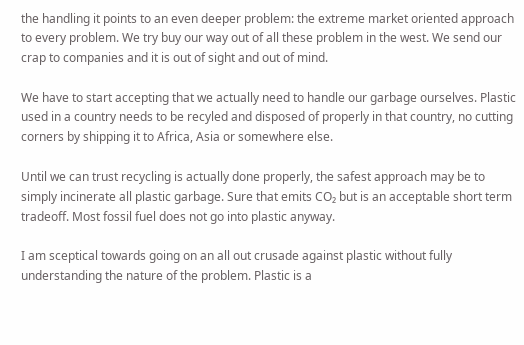the handling it points to an even deeper problem: the extreme market oriented approach to every problem. We try buy our way out of all these problem in the west. We send our crap to companies and it is out of sight and out of mind.

We have to start accepting that we actually need to handle our garbage ourselves. Plastic used in a country needs to be recyled and disposed of properly in that country, no cutting corners by shipping it to Africa, Asia or somewhere else.

Until we can trust recycling is actually done properly, the safest approach may be to simply incinerate all plastic garbage. Sure that emits CO₂ but is an acceptable short term tradeoff. Most fossil fuel does not go into plastic anyway.

I am sceptical towards going on an all out crusade against plastic without fully understanding the nature of the problem. Plastic is a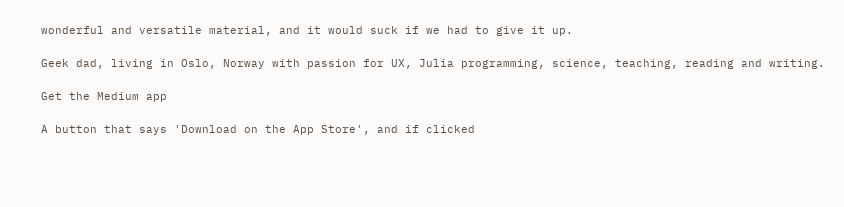wonderful and versatile material, and it would suck if we had to give it up.

Geek dad, living in Oslo, Norway with passion for UX, Julia programming, science, teaching, reading and writing.

Get the Medium app

A button that says 'Download on the App Store', and if clicked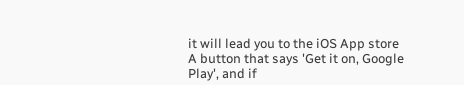it will lead you to the iOS App store
A button that says 'Get it on, Google Play', and if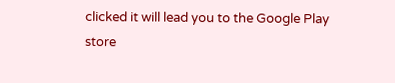clicked it will lead you to the Google Play store